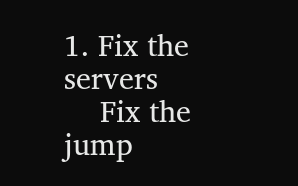1. Fix the servers
    Fix the jump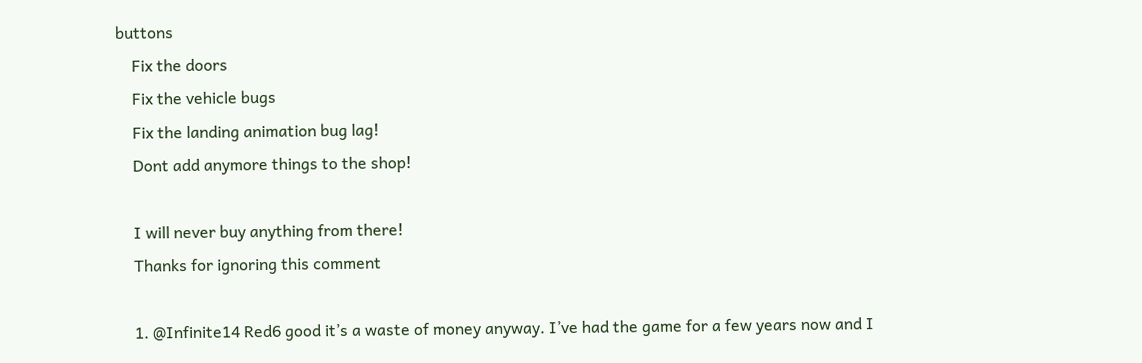buttons
    Fix the doors
    Fix the vehicle bugs
    Fix the landing animation bug lag!
    Dont add anymore things to the shop!

    I will never buy anything from there!
    Thanks for ignoring this comment

    1. @Infinite14 Red6 good it’s a waste of money anyway. I’ve had the game for a few years now and I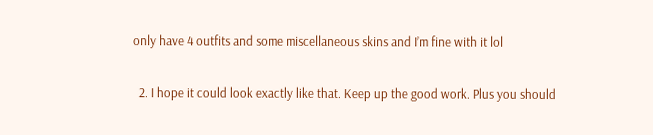only have 4 outfits and some miscellaneous skins and I’m fine with it lol

  2. I hope it could look exactly like that. Keep up the good work. Plus you should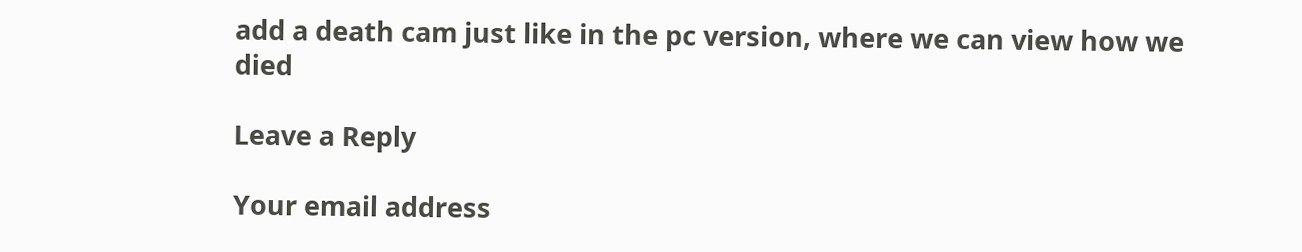add a death cam just like in the pc version, where we can view how we died

Leave a Reply

Your email address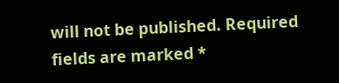will not be published. Required fields are marked *